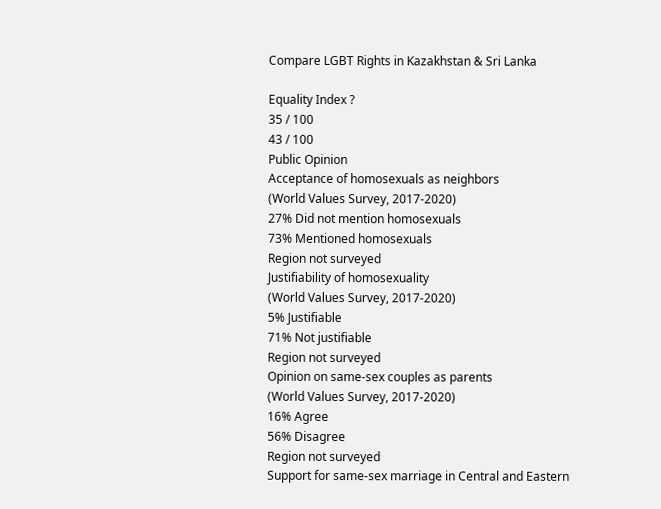Compare LGBT Rights in Kazakhstan & Sri Lanka

Equality Index ?
35 / 100
43 / 100
Public Opinion
Acceptance of homosexuals as neighbors
(World Values Survey, 2017-2020)
27% Did not mention homosexuals
73% Mentioned homosexuals
Region not surveyed
Justifiability of homosexuality
(World Values Survey, 2017-2020)
5% Justifiable
71% Not justifiable
Region not surveyed
Opinion on same-sex couples as parents
(World Values Survey, 2017-2020)
16% Agree
56% Disagree
Region not surveyed
Support for same-sex marriage in Central and Eastern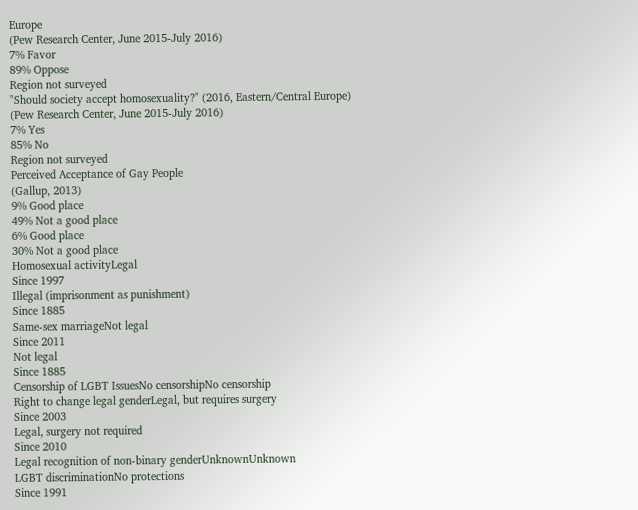Europe
(Pew Research Center, June 2015-July 2016)
7% Favor
89% Oppose
Region not surveyed
"Should society accept homosexuality?" (2016, Eastern/Central Europe)
(Pew Research Center, June 2015-July 2016)
7% Yes
85% No
Region not surveyed
Perceived Acceptance of Gay People
(Gallup, 2013)
9% Good place
49% Not a good place
6% Good place
30% Not a good place
Homosexual activityLegal
Since 1997
Illegal (imprisonment as punishment)
Since 1885
Same-sex marriageNot legal
Since 2011
Not legal
Since 1885
Censorship of LGBT IssuesNo censorshipNo censorship
Right to change legal genderLegal, but requires surgery
Since 2003
Legal, surgery not required
Since 2010
Legal recognition of non-binary genderUnknownUnknown
LGBT discriminationNo protections
Since 1991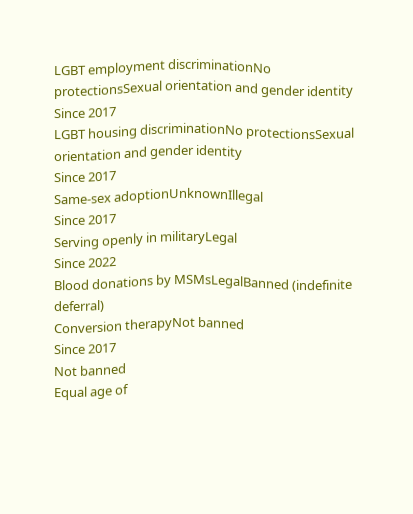LGBT employment discriminationNo protectionsSexual orientation and gender identity
Since 2017
LGBT housing discriminationNo protectionsSexual orientation and gender identity
Since 2017
Same-sex adoptionUnknownIllegal
Since 2017
Serving openly in militaryLegal
Since 2022
Blood donations by MSMsLegalBanned (indefinite deferral)
Conversion therapyNot banned
Since 2017
Not banned
Equal age of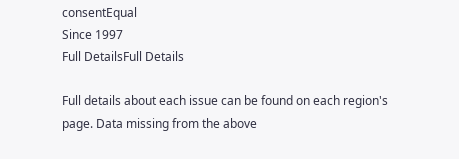consentEqual
Since 1997
Full DetailsFull Details

Full details about each issue can be found on each region's page. Data missing from the above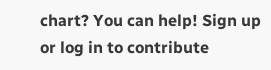chart? You can help! Sign up or log in to contribute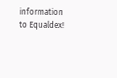information to Equaldex!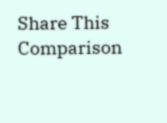Share This Comparison